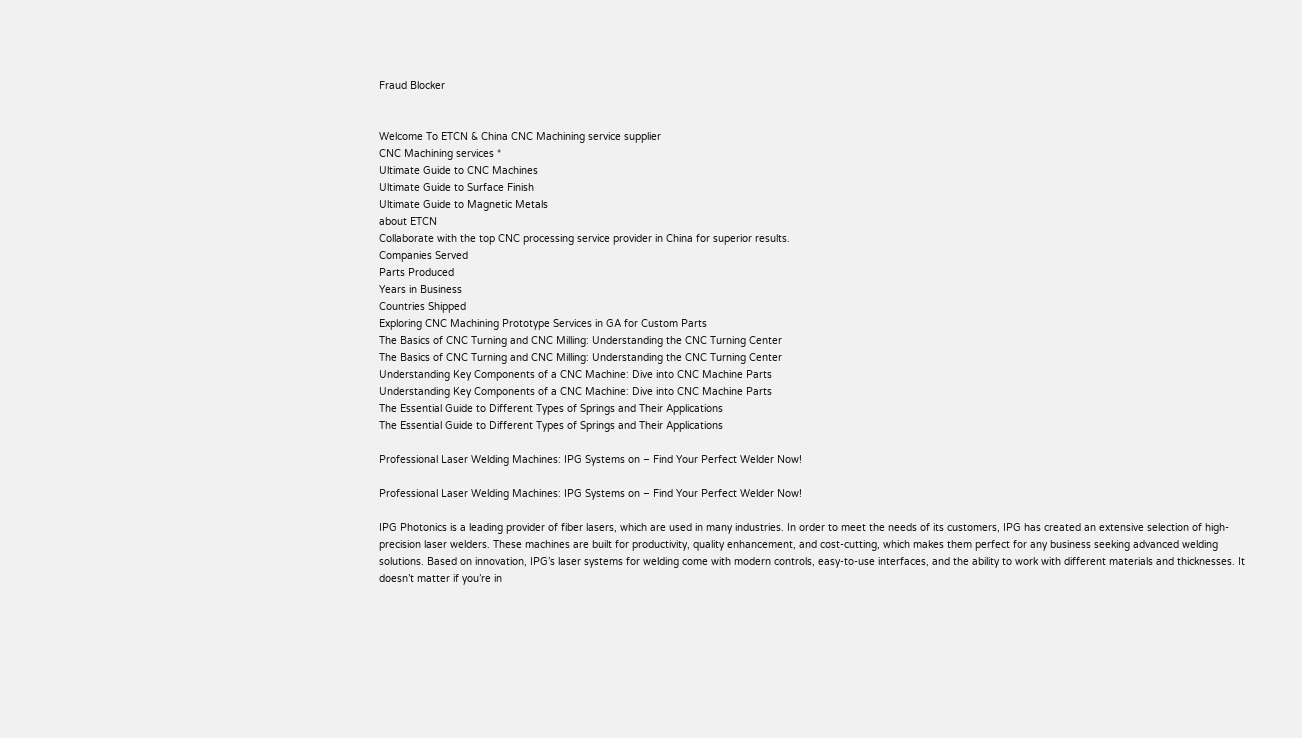Fraud Blocker


Welcome To ETCN & China CNC Machining service supplier
CNC Machining services *
Ultimate Guide to CNC Machines
Ultimate Guide to Surface Finish
Ultimate Guide to Magnetic Metals
about ETCN
Collaborate with the top CNC processing service provider in China for superior results.
Companies Served
Parts Produced
Years in Business
Countries Shipped
Exploring CNC Machining Prototype Services in GA for Custom Parts
The Basics of CNC Turning and CNC Milling: Understanding the CNC Turning Center
The Basics of CNC Turning and CNC Milling: Understanding the CNC Turning Center
Understanding Key Components of a CNC Machine: Dive into CNC Machine Parts
Understanding Key Components of a CNC Machine: Dive into CNC Machine Parts
The Essential Guide to Different Types of Springs and Their Applications
The Essential Guide to Different Types of Springs and Their Applications

Professional Laser Welding Machines: IPG Systems on – Find Your Perfect Welder Now!

Professional Laser Welding Machines: IPG Systems on – Find Your Perfect Welder Now!

IPG Photonics is a leading provider of fiber lasers, which are used in many industries. In order to meet the needs of its customers, IPG has created an extensive selection of high-precision laser welders. These machines are built for productivity, quality enhancement, and cost-cutting, which makes them perfect for any business seeking advanced welding solutions. Based on innovation, IPG’s laser systems for welding come with modern controls, easy-to-use interfaces, and the ability to work with different materials and thicknesses. It doesn’t matter if you’re in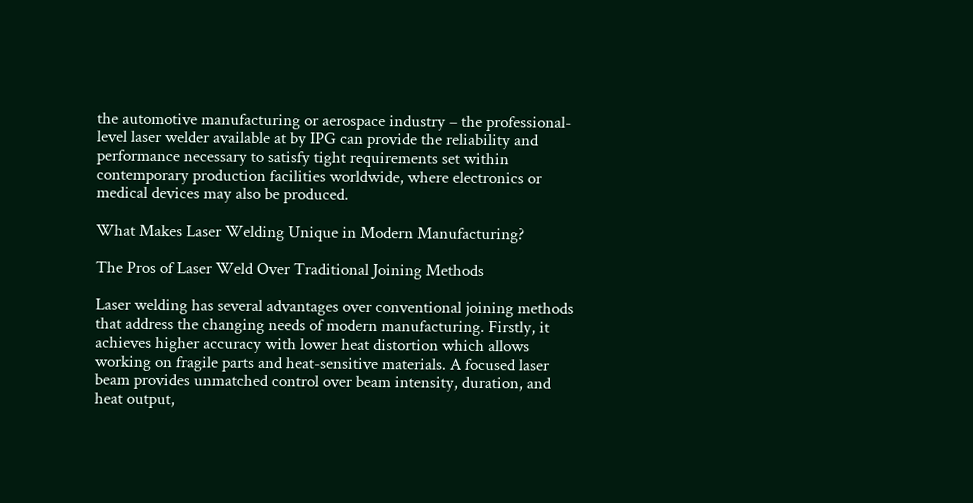the automotive manufacturing or aerospace industry – the professional-level laser welder available at by IPG can provide the reliability and performance necessary to satisfy tight requirements set within contemporary production facilities worldwide, where electronics or medical devices may also be produced.

What Makes Laser Welding Unique in Modern Manufacturing?

The Pros of Laser Weld Over Traditional Joining Methods

Laser welding has several advantages over conventional joining methods that address the changing needs of modern manufacturing. Firstly, it achieves higher accuracy with lower heat distortion which allows working on fragile parts and heat-sensitive materials. A focused laser beam provides unmatched control over beam intensity, duration, and heat output,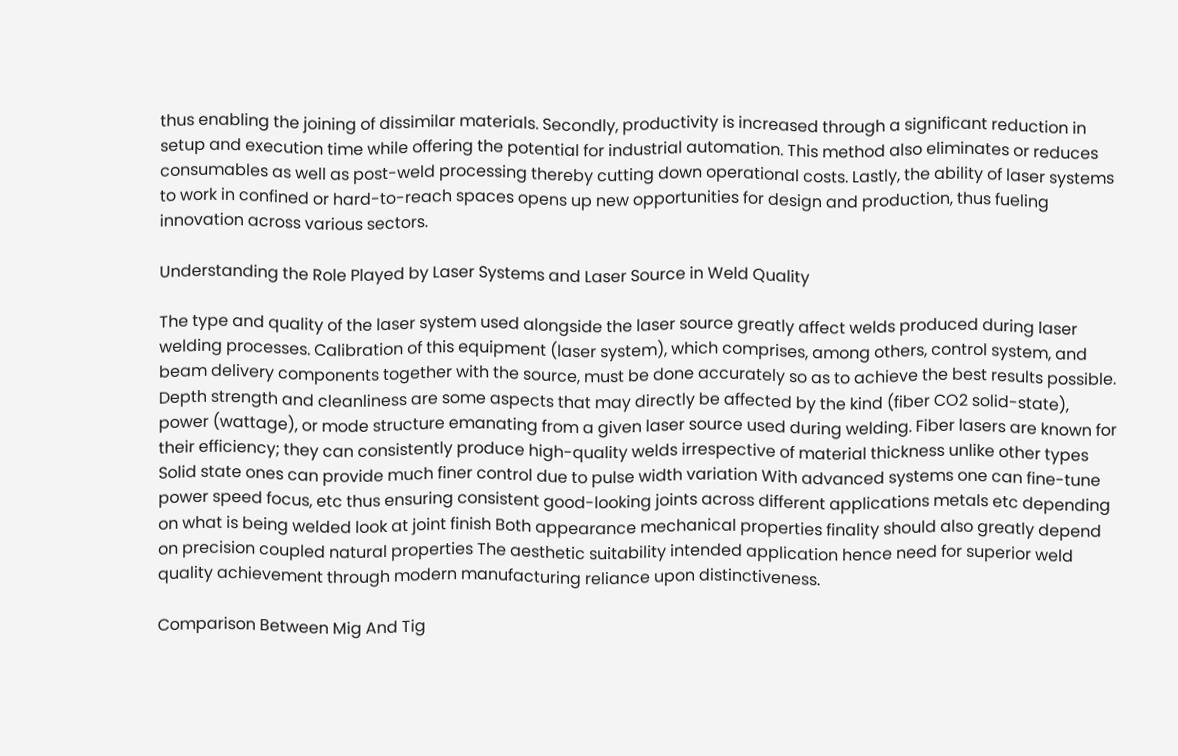thus enabling the joining of dissimilar materials. Secondly, productivity is increased through a significant reduction in setup and execution time while offering the potential for industrial automation. This method also eliminates or reduces consumables as well as post-weld processing thereby cutting down operational costs. Lastly, the ability of laser systems to work in confined or hard-to-reach spaces opens up new opportunities for design and production, thus fueling innovation across various sectors.

Understanding the Role Played by Laser Systems and Laser Source in Weld Quality

The type and quality of the laser system used alongside the laser source greatly affect welds produced during laser welding processes. Calibration of this equipment (laser system), which comprises, among others, control system, and beam delivery components together with the source, must be done accurately so as to achieve the best results possible. Depth strength and cleanliness are some aspects that may directly be affected by the kind (fiber CO2 solid-state), power (wattage), or mode structure emanating from a given laser source used during welding. Fiber lasers are known for their efficiency; they can consistently produce high-quality welds irrespective of material thickness unlike other types Solid state ones can provide much finer control due to pulse width variation With advanced systems one can fine-tune power speed focus, etc thus ensuring consistent good-looking joints across different applications metals etc depending on what is being welded look at joint finish Both appearance mechanical properties finality should also greatly depend on precision coupled natural properties The aesthetic suitability intended application hence need for superior weld quality achievement through modern manufacturing reliance upon distinctiveness.

Comparison Between Mig And Tig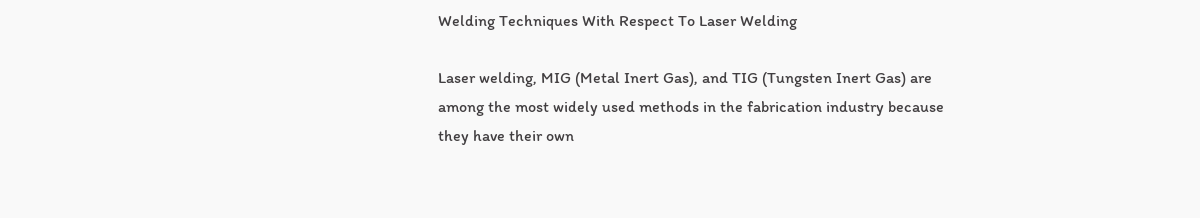Welding Techniques With Respect To Laser Welding

Laser welding, MIG (Metal Inert Gas), and TIG (Tungsten Inert Gas) are among the most widely used methods in the fabrication industry because they have their own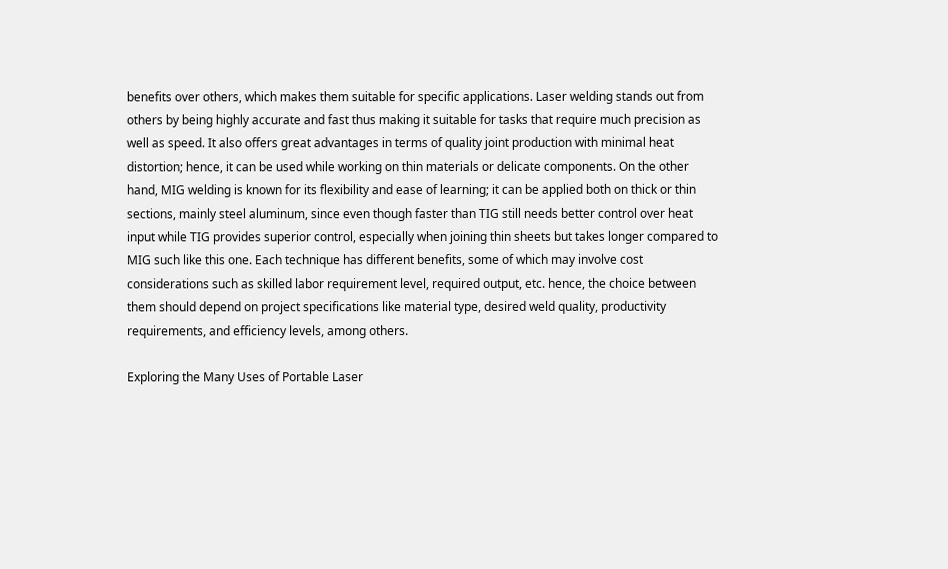benefits over others, which makes them suitable for specific applications. Laser welding stands out from others by being highly accurate and fast thus making it suitable for tasks that require much precision as well as speed. It also offers great advantages in terms of quality joint production with minimal heat distortion; hence, it can be used while working on thin materials or delicate components. On the other hand, MIG welding is known for its flexibility and ease of learning; it can be applied both on thick or thin sections, mainly steel aluminum, since even though faster than TIG still needs better control over heat input while TIG provides superior control, especially when joining thin sheets but takes longer compared to MIG such like this one. Each technique has different benefits, some of which may involve cost considerations such as skilled labor requirement level, required output, etc. hence, the choice between them should depend on project specifications like material type, desired weld quality, productivity requirements, and efficiency levels, among others.

Exploring the Many Uses of Portable Laser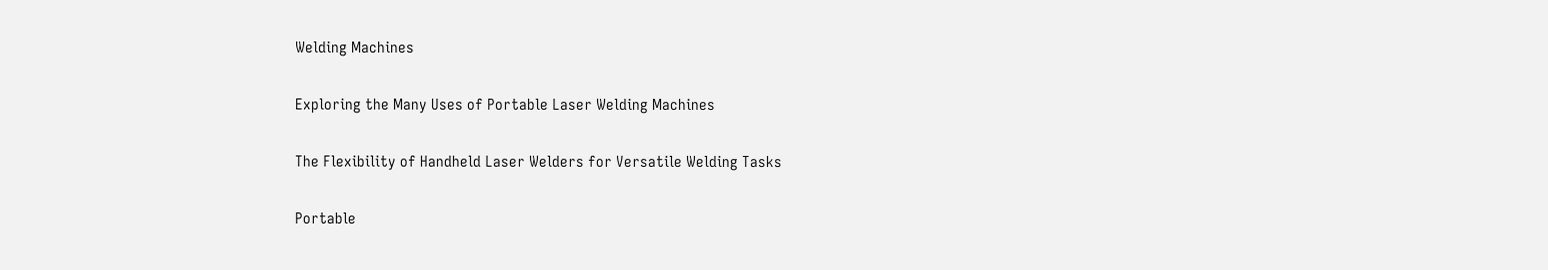Welding Machines

Exploring the Many Uses of Portable Laser Welding Machines

The Flexibility of Handheld Laser Welders for Versatile Welding Tasks

Portable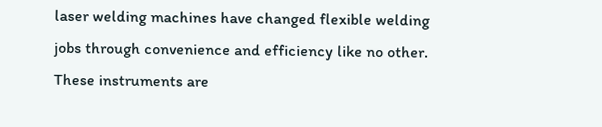laser welding machines have changed flexible welding jobs through convenience and efficiency like no other. These instruments are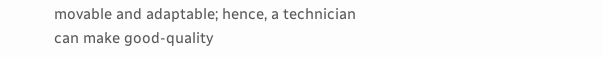movable and adaptable; hence, a technician can make good-quality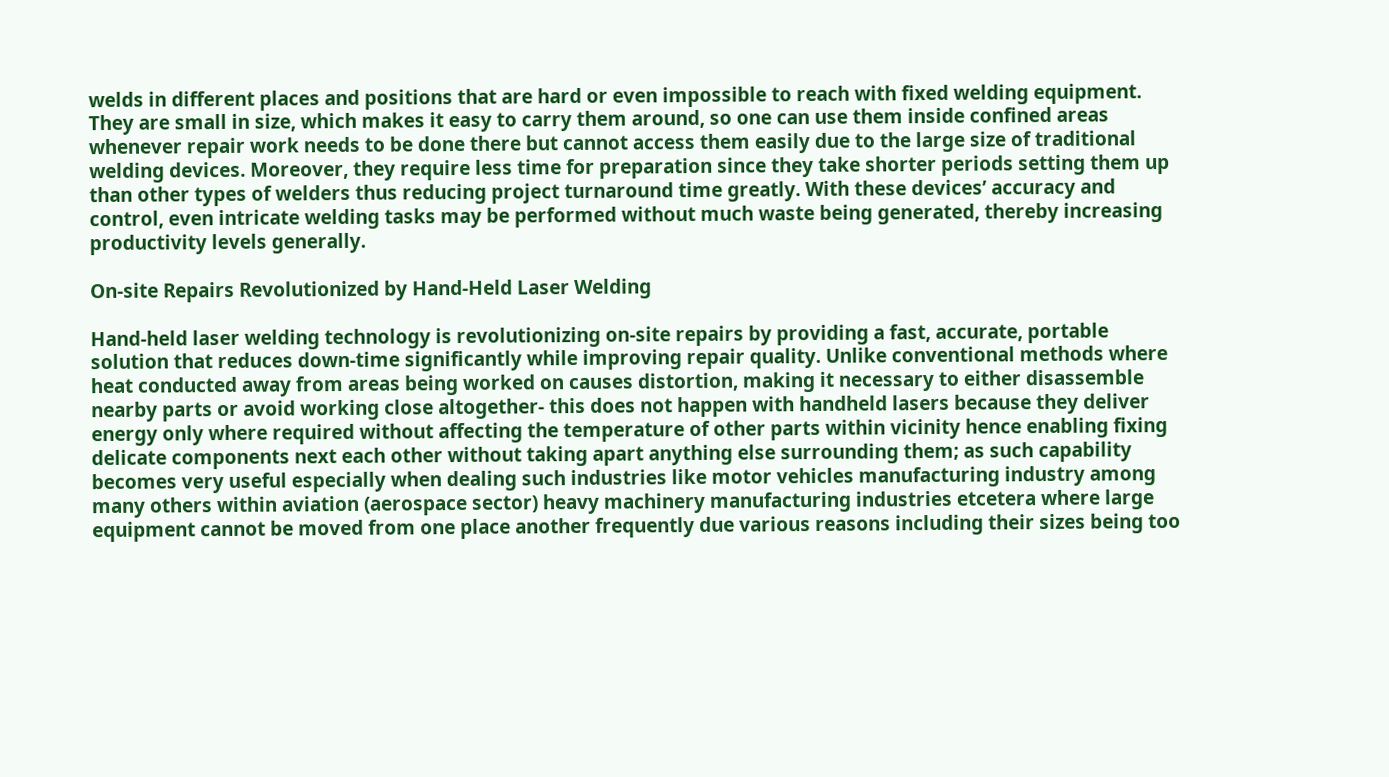welds in different places and positions that are hard or even impossible to reach with fixed welding equipment. They are small in size, which makes it easy to carry them around, so one can use them inside confined areas whenever repair work needs to be done there but cannot access them easily due to the large size of traditional welding devices. Moreover, they require less time for preparation since they take shorter periods setting them up than other types of welders thus reducing project turnaround time greatly. With these devices’ accuracy and control, even intricate welding tasks may be performed without much waste being generated, thereby increasing productivity levels generally.

On-site Repairs Revolutionized by Hand-Held Laser Welding

Hand-held laser welding technology is revolutionizing on-site repairs by providing a fast, accurate, portable solution that reduces down-time significantly while improving repair quality. Unlike conventional methods where heat conducted away from areas being worked on causes distortion, making it necessary to either disassemble nearby parts or avoid working close altogether- this does not happen with handheld lasers because they deliver energy only where required without affecting the temperature of other parts within vicinity hence enabling fixing delicate components next each other without taking apart anything else surrounding them; as such capability becomes very useful especially when dealing such industries like motor vehicles manufacturing industry among many others within aviation (aerospace sector) heavy machinery manufacturing industries etcetera where large equipment cannot be moved from one place another frequently due various reasons including their sizes being too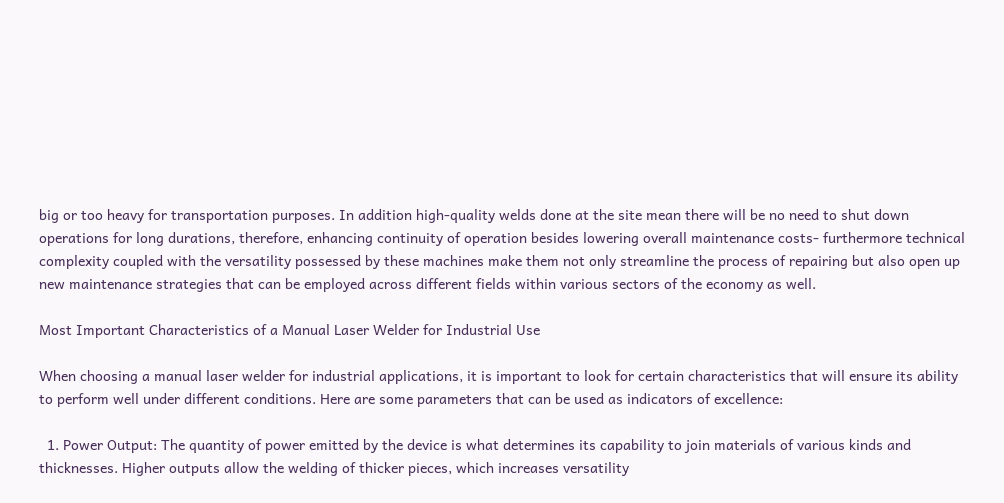big or too heavy for transportation purposes. In addition high-quality welds done at the site mean there will be no need to shut down operations for long durations, therefore, enhancing continuity of operation besides lowering overall maintenance costs- furthermore technical complexity coupled with the versatility possessed by these machines make them not only streamline the process of repairing but also open up new maintenance strategies that can be employed across different fields within various sectors of the economy as well.

Most Important Characteristics of a Manual Laser Welder for Industrial Use

When choosing a manual laser welder for industrial applications, it is important to look for certain characteristics that will ensure its ability to perform well under different conditions. Here are some parameters that can be used as indicators of excellence:

  1. Power Output: The quantity of power emitted by the device is what determines its capability to join materials of various kinds and thicknesses. Higher outputs allow the welding of thicker pieces, which increases versatility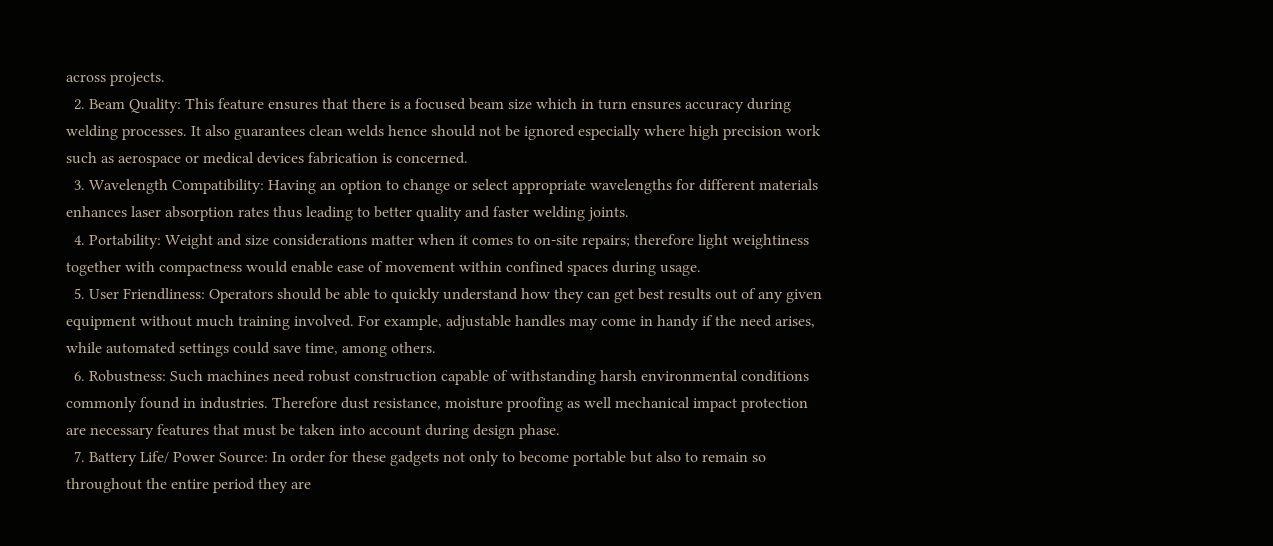across projects.
  2. Beam Quality: This feature ensures that there is a focused beam size which in turn ensures accuracy during welding processes. It also guarantees clean welds hence should not be ignored especially where high precision work such as aerospace or medical devices fabrication is concerned.
  3. Wavelength Compatibility: Having an option to change or select appropriate wavelengths for different materials enhances laser absorption rates thus leading to better quality and faster welding joints.
  4. Portability: Weight and size considerations matter when it comes to on-site repairs; therefore light weightiness together with compactness would enable ease of movement within confined spaces during usage.
  5. User Friendliness: Operators should be able to quickly understand how they can get best results out of any given equipment without much training involved. For example, adjustable handles may come in handy if the need arises, while automated settings could save time, among others.
  6. Robustness: Such machines need robust construction capable of withstanding harsh environmental conditions commonly found in industries. Therefore dust resistance, moisture proofing as well mechanical impact protection are necessary features that must be taken into account during design phase.
  7. Battery Life/ Power Source: In order for these gadgets not only to become portable but also to remain so throughout the entire period they are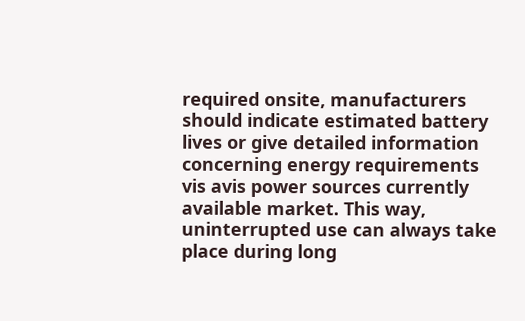required onsite, manufacturers should indicate estimated battery lives or give detailed information concerning energy requirements vis avis power sources currently available market. This way, uninterrupted use can always take place during long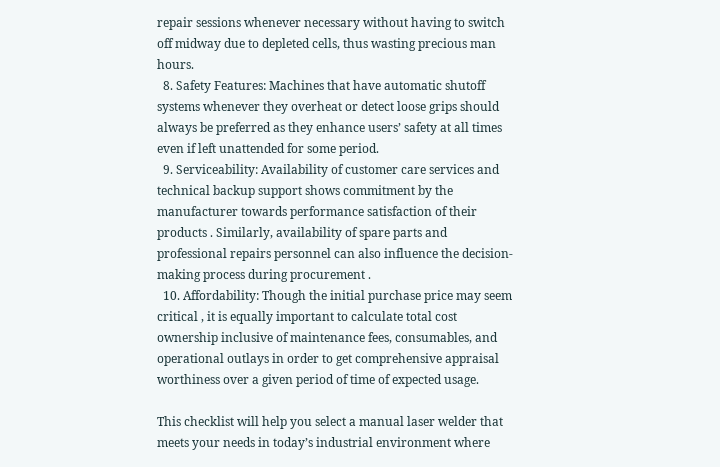repair sessions whenever necessary without having to switch off midway due to depleted cells, thus wasting precious man hours.
  8. Safety Features: Machines that have automatic shutoff systems whenever they overheat or detect loose grips should always be preferred as they enhance users’ safety at all times even if left unattended for some period.
  9. Serviceability: Availability of customer care services and technical backup support shows commitment by the manufacturer towards performance satisfaction of their products . Similarly, availability of spare parts and professional repairs personnel can also influence the decision-making process during procurement .
  10. Affordability: Though the initial purchase price may seem critical , it is equally important to calculate total cost ownership inclusive of maintenance fees, consumables, and operational outlays in order to get comprehensive appraisal worthiness over a given period of time of expected usage.

This checklist will help you select a manual laser welder that meets your needs in today’s industrial environment where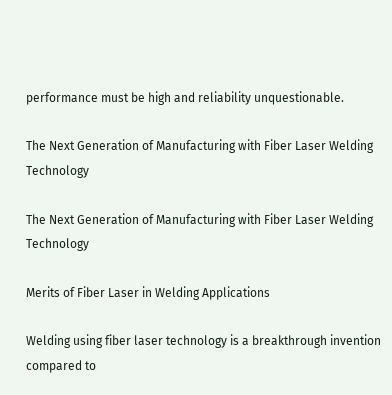performance must be high and reliability unquestionable.

The Next Generation of Manufacturing with Fiber Laser Welding Technology

The Next Generation of Manufacturing with Fiber Laser Welding Technology

Merits of Fiber Laser in Welding Applications

Welding using fiber laser technology is a breakthrough invention compared to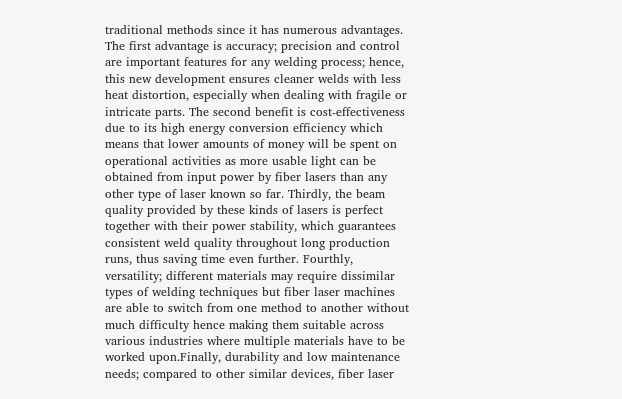traditional methods since it has numerous advantages. The first advantage is accuracy; precision and control are important features for any welding process; hence, this new development ensures cleaner welds with less heat distortion, especially when dealing with fragile or intricate parts. The second benefit is cost-effectiveness due to its high energy conversion efficiency which means that lower amounts of money will be spent on operational activities as more usable light can be obtained from input power by fiber lasers than any other type of laser known so far. Thirdly, the beam quality provided by these kinds of lasers is perfect together with their power stability, which guarantees consistent weld quality throughout long production runs, thus saving time even further. Fourthly, versatility; different materials may require dissimilar types of welding techniques but fiber laser machines are able to switch from one method to another without much difficulty hence making them suitable across various industries where multiple materials have to be worked upon.Finally, durability and low maintenance needs; compared to other similar devices, fiber laser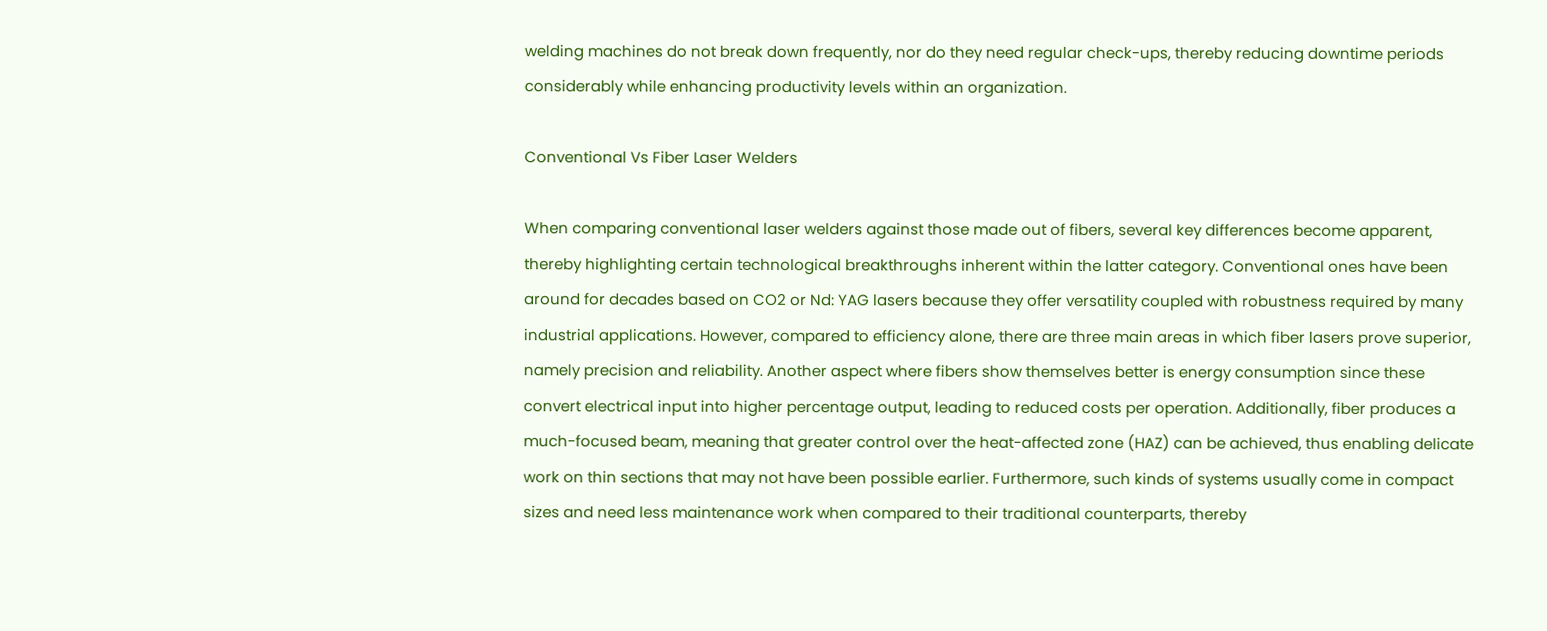welding machines do not break down frequently, nor do they need regular check-ups, thereby reducing downtime periods considerably while enhancing productivity levels within an organization.

Conventional Vs Fiber Laser Welders

When comparing conventional laser welders against those made out of fibers, several key differences become apparent, thereby highlighting certain technological breakthroughs inherent within the latter category. Conventional ones have been around for decades based on CO2 or Nd: YAG lasers because they offer versatility coupled with robustness required by many industrial applications. However, compared to efficiency alone, there are three main areas in which fiber lasers prove superior, namely precision and reliability. Another aspect where fibers show themselves better is energy consumption since these convert electrical input into higher percentage output, leading to reduced costs per operation. Additionally, fiber produces a much-focused beam, meaning that greater control over the heat-affected zone (HAZ) can be achieved, thus enabling delicate work on thin sections that may not have been possible earlier. Furthermore, such kinds of systems usually come in compact sizes and need less maintenance work when compared to their traditional counterparts, thereby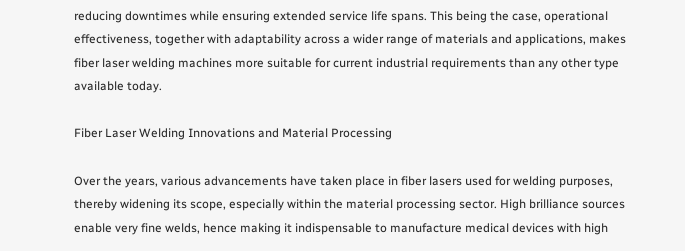reducing downtimes while ensuring extended service life spans. This being the case, operational effectiveness, together with adaptability across a wider range of materials and applications, makes fiber laser welding machines more suitable for current industrial requirements than any other type available today.

Fiber Laser Welding Innovations and Material Processing

Over the years, various advancements have taken place in fiber lasers used for welding purposes, thereby widening its scope, especially within the material processing sector. High brilliance sources enable very fine welds, hence making it indispensable to manufacture medical devices with high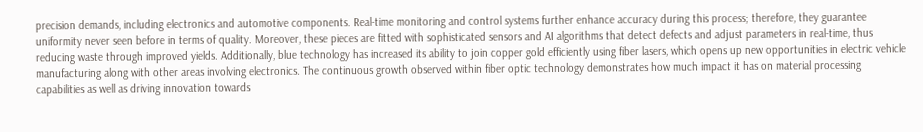precision demands, including electronics and automotive components. Real-time monitoring and control systems further enhance accuracy during this process; therefore, they guarantee uniformity never seen before in terms of quality. Moreover, these pieces are fitted with sophisticated sensors and AI algorithms that detect defects and adjust parameters in real-time, thus reducing waste through improved yields. Additionally, blue technology has increased its ability to join copper gold efficiently using fiber lasers, which opens up new opportunities in electric vehicle manufacturing along with other areas involving electronics. The continuous growth observed within fiber optic technology demonstrates how much impact it has on material processing capabilities as well as driving innovation towards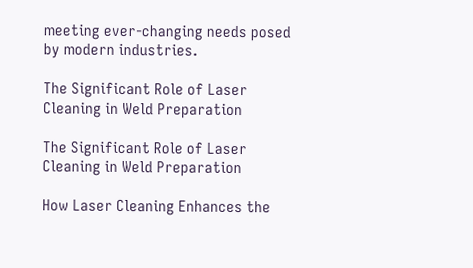meeting ever-changing needs posed by modern industries.

The Significant Role of Laser Cleaning in Weld Preparation

The Significant Role of Laser Cleaning in Weld Preparation

How Laser Cleaning Enhances the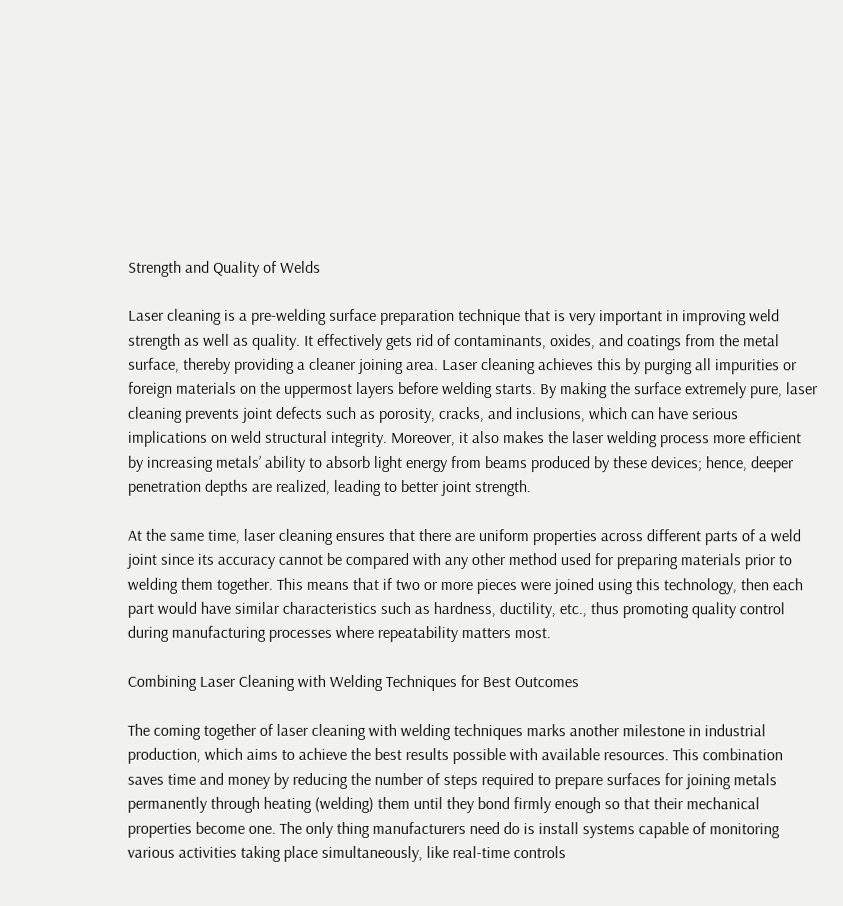Strength and Quality of Welds

Laser cleaning is a pre-welding surface preparation technique that is very important in improving weld strength as well as quality. It effectively gets rid of contaminants, oxides, and coatings from the metal surface, thereby providing a cleaner joining area. Laser cleaning achieves this by purging all impurities or foreign materials on the uppermost layers before welding starts. By making the surface extremely pure, laser cleaning prevents joint defects such as porosity, cracks, and inclusions, which can have serious implications on weld structural integrity. Moreover, it also makes the laser welding process more efficient by increasing metals’ ability to absorb light energy from beams produced by these devices; hence, deeper penetration depths are realized, leading to better joint strength.

At the same time, laser cleaning ensures that there are uniform properties across different parts of a weld joint since its accuracy cannot be compared with any other method used for preparing materials prior to welding them together. This means that if two or more pieces were joined using this technology, then each part would have similar characteristics such as hardness, ductility, etc., thus promoting quality control during manufacturing processes where repeatability matters most.

Combining Laser Cleaning with Welding Techniques for Best Outcomes

The coming together of laser cleaning with welding techniques marks another milestone in industrial production, which aims to achieve the best results possible with available resources. This combination saves time and money by reducing the number of steps required to prepare surfaces for joining metals permanently through heating (welding) them until they bond firmly enough so that their mechanical properties become one. The only thing manufacturers need do is install systems capable of monitoring various activities taking place simultaneously, like real-time controls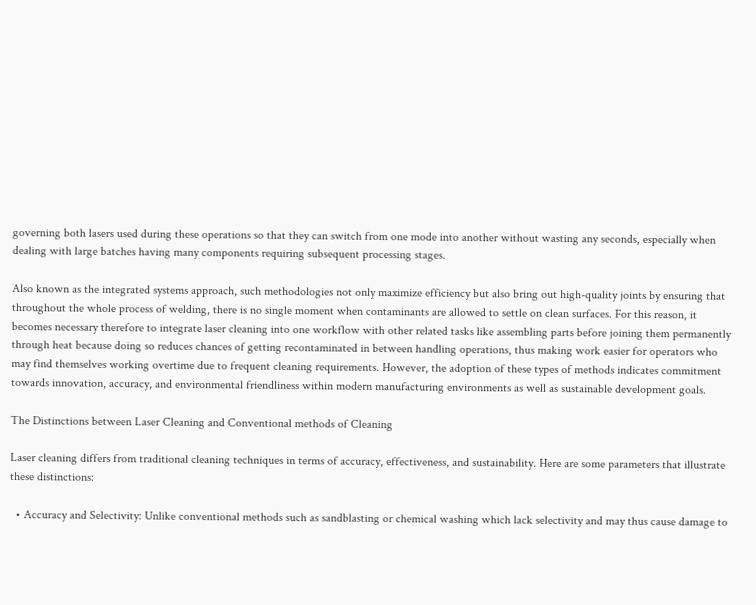governing both lasers used during these operations so that they can switch from one mode into another without wasting any seconds, especially when dealing with large batches having many components requiring subsequent processing stages.

Also known as the integrated systems approach, such methodologies not only maximize efficiency but also bring out high-quality joints by ensuring that throughout the whole process of welding, there is no single moment when contaminants are allowed to settle on clean surfaces. For this reason, it becomes necessary therefore to integrate laser cleaning into one workflow with other related tasks like assembling parts before joining them permanently through heat because doing so reduces chances of getting recontaminated in between handling operations, thus making work easier for operators who may find themselves working overtime due to frequent cleaning requirements. However, the adoption of these types of methods indicates commitment towards innovation, accuracy, and environmental friendliness within modern manufacturing environments as well as sustainable development goals.

The Distinctions between Laser Cleaning and Conventional methods of Cleaning

Laser cleaning differs from traditional cleaning techniques in terms of accuracy, effectiveness, and sustainability. Here are some parameters that illustrate these distinctions:

  • Accuracy and Selectivity: Unlike conventional methods such as sandblasting or chemical washing which lack selectivity and may thus cause damage to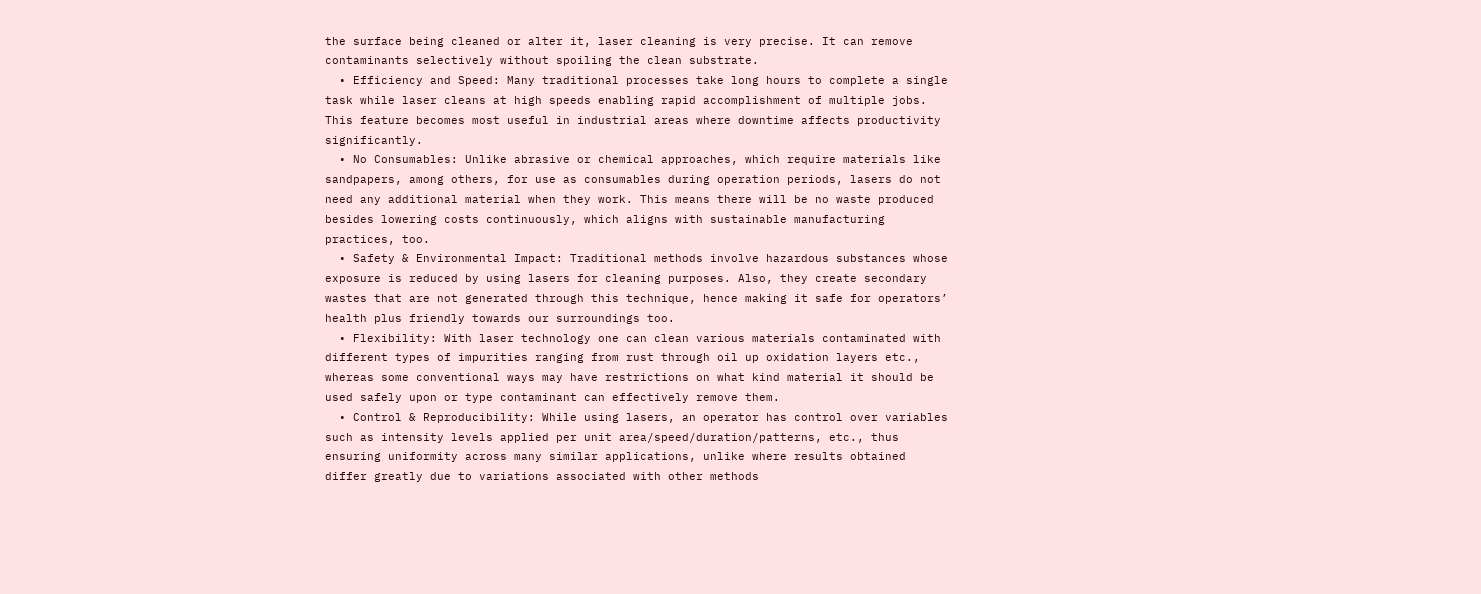the surface being cleaned or alter it, laser cleaning is very precise. It can remove contaminants selectively without spoiling the clean substrate.
  • Efficiency and Speed: Many traditional processes take long hours to complete a single task while laser cleans at high speeds enabling rapid accomplishment of multiple jobs. This feature becomes most useful in industrial areas where downtime affects productivity significantly.
  • No Consumables: Unlike abrasive or chemical approaches, which require materials like sandpapers, among others, for use as consumables during operation periods, lasers do not need any additional material when they work. This means there will be no waste produced besides lowering costs continuously, which aligns with sustainable manufacturing practices, too.
  • Safety & Environmental Impact: Traditional methods involve hazardous substances whose exposure is reduced by using lasers for cleaning purposes. Also, they create secondary wastes that are not generated through this technique, hence making it safe for operators’ health plus friendly towards our surroundings too.
  • Flexibility: With laser technology one can clean various materials contaminated with different types of impurities ranging from rust through oil up oxidation layers etc., whereas some conventional ways may have restrictions on what kind material it should be used safely upon or type contaminant can effectively remove them.
  • Control & Reproducibility: While using lasers, an operator has control over variables such as intensity levels applied per unit area/speed/duration/patterns, etc., thus ensuring uniformity across many similar applications, unlike where results obtained differ greatly due to variations associated with other methods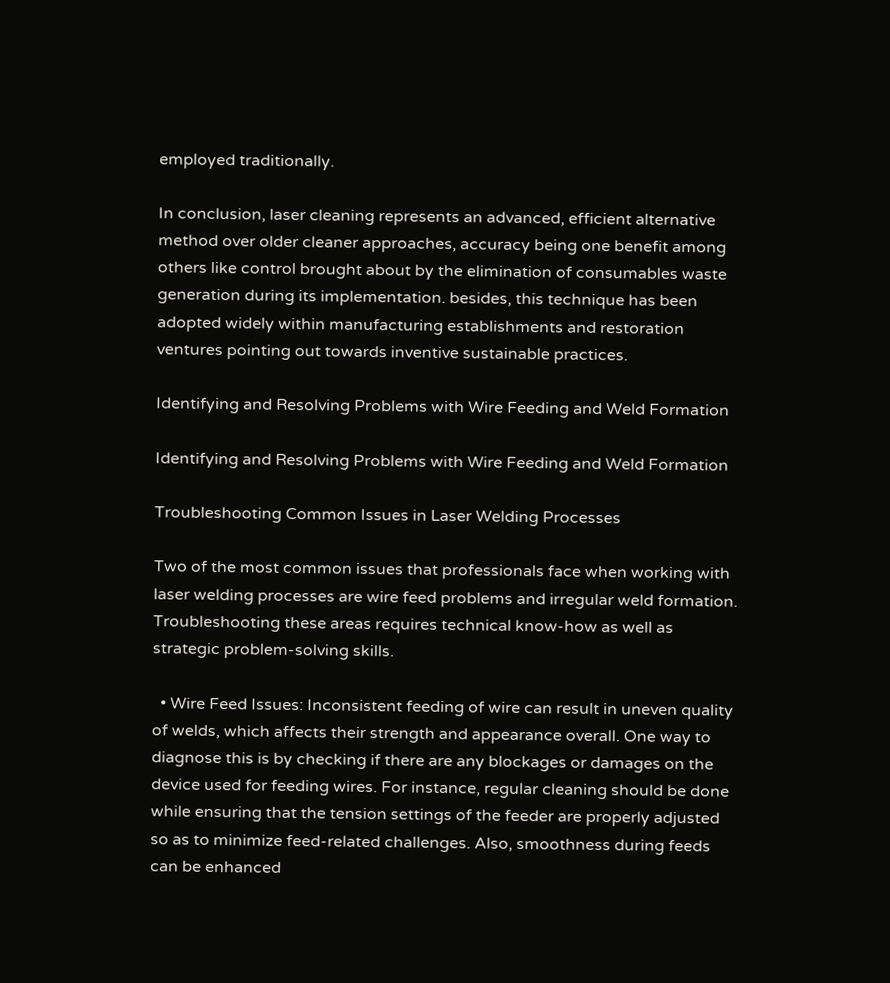employed traditionally.

In conclusion, laser cleaning represents an advanced, efficient alternative method over older cleaner approaches, accuracy being one benefit among others like control brought about by the elimination of consumables waste generation during its implementation. besides, this technique has been adopted widely within manufacturing establishments and restoration ventures pointing out towards inventive sustainable practices.

Identifying and Resolving Problems with Wire Feeding and Weld Formation

Identifying and Resolving Problems with Wire Feeding and Weld Formation

Troubleshooting Common Issues in Laser Welding Processes

Two of the most common issues that professionals face when working with laser welding processes are wire feed problems and irregular weld formation. Troubleshooting these areas requires technical know-how as well as strategic problem-solving skills.

  • Wire Feed Issues: Inconsistent feeding of wire can result in uneven quality of welds, which affects their strength and appearance overall. One way to diagnose this is by checking if there are any blockages or damages on the device used for feeding wires. For instance, regular cleaning should be done while ensuring that the tension settings of the feeder are properly adjusted so as to minimize feed-related challenges. Also, smoothness during feeds can be enhanced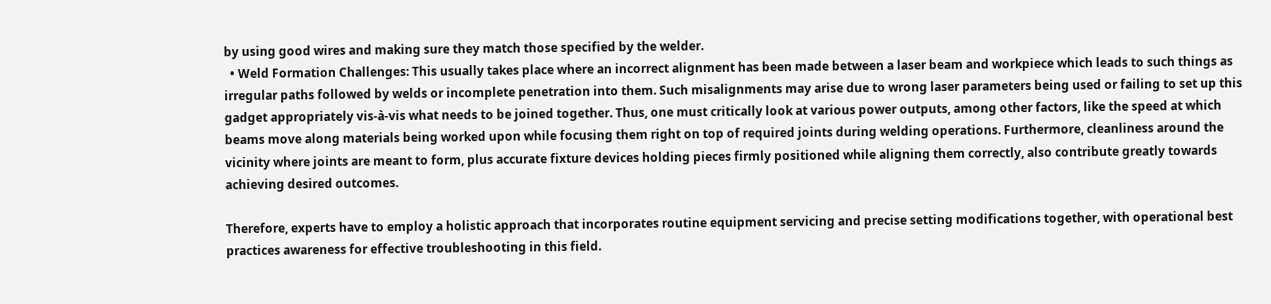by using good wires and making sure they match those specified by the welder.
  • Weld Formation Challenges: This usually takes place where an incorrect alignment has been made between a laser beam and workpiece which leads to such things as irregular paths followed by welds or incomplete penetration into them. Such misalignments may arise due to wrong laser parameters being used or failing to set up this gadget appropriately vis-à-vis what needs to be joined together. Thus, one must critically look at various power outputs, among other factors, like the speed at which beams move along materials being worked upon while focusing them right on top of required joints during welding operations. Furthermore, cleanliness around the vicinity where joints are meant to form, plus accurate fixture devices holding pieces firmly positioned while aligning them correctly, also contribute greatly towards achieving desired outcomes.

Therefore, experts have to employ a holistic approach that incorporates routine equipment servicing and precise setting modifications together, with operational best practices awareness for effective troubleshooting in this field.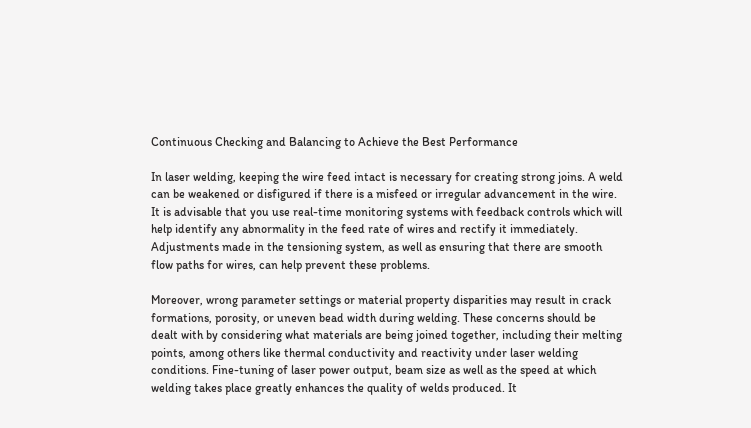Continuous Checking and Balancing to Achieve the Best Performance

In laser welding, keeping the wire feed intact is necessary for creating strong joins. A weld can be weakened or disfigured if there is a misfeed or irregular advancement in the wire. It is advisable that you use real-time monitoring systems with feedback controls which will help identify any abnormality in the feed rate of wires and rectify it immediately. Adjustments made in the tensioning system, as well as ensuring that there are smooth flow paths for wires, can help prevent these problems.

Moreover, wrong parameter settings or material property disparities may result in crack formations, porosity, or uneven bead width during welding. These concerns should be dealt with by considering what materials are being joined together, including their melting points, among others like thermal conductivity and reactivity under laser welding conditions. Fine-tuning of laser power output, beam size as well as the speed at which welding takes place greatly enhances the quality of welds produced. It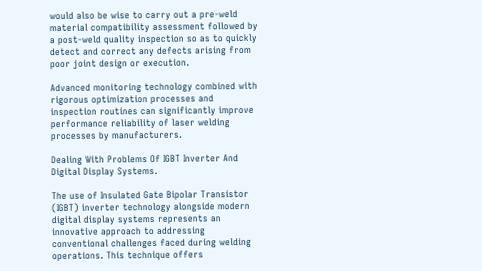would also be wise to carry out a pre-weld material compatibility assessment followed by a post-weld quality inspection so as to quickly detect and correct any defects arising from poor joint design or execution.

Advanced monitoring technology combined with rigorous optimization processes and inspection routines can significantly improve performance reliability of laser welding processes by manufacturers.

Dealing With Problems Of IGBT Inverter And Digital Display Systems.

The use of Insulated Gate Bipolar Transistor (IGBT) inverter technology alongside modern digital display systems represents an innovative approach to addressing conventional challenges faced during welding operations. This technique offers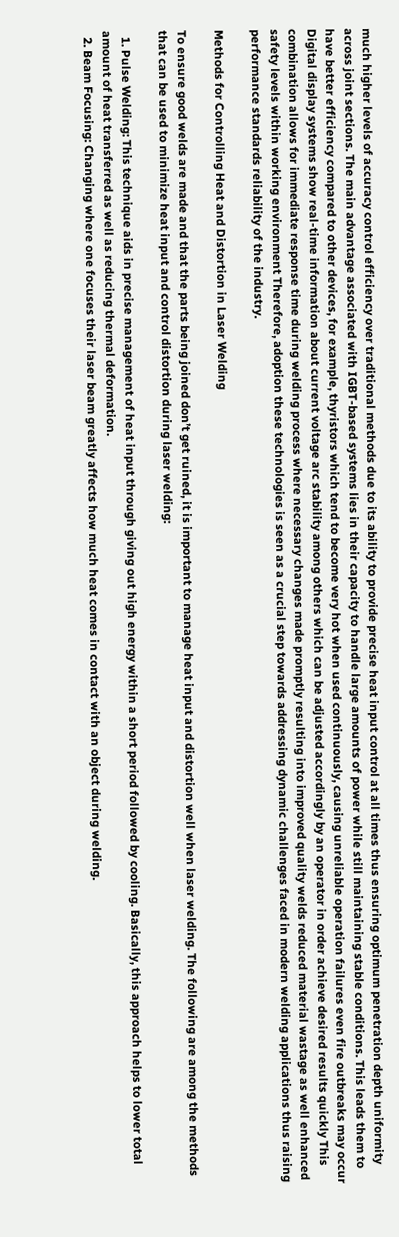much higher levels of accuracy control efficiency over traditional methods due to its ability to provide precise heat input control at all times thus ensuring optimum penetration depth uniformity across joint sections. The main advantage associated with IGBT-based systems lies in their capacity to handle large amounts of power while still maintaining stable conditions. This leads them to have better efficiency compared to other devices, for example, thyristors which tend to become very hot when used continuously, causing unreliable operation failures even fire outbreaks may occur Digital display systems show real-time information about current voltage arc stability among others which can be adjusted accordingly by an operator in order achieve desired results quickly This combination allows for immediate response time during welding process where necessary changes made promptly resulting into improved quality welds reduced material wastage as well enhanced safety levels within working environment Therefore, adoption these technologies is seen as a crucial step towards addressing dynamic challenges faced in modern welding applications thus raising performance standards reliability of the industry.

Methods for Controlling Heat and Distortion in Laser Welding

To ensure good welds are made and that the parts being joined don’t get ruined, it is important to manage heat input and distortion well when laser welding. The following are among the methods that can be used to minimize heat input and control distortion during laser welding:

  1. Pulse Welding: This technique aids in precise management of heat input through giving out high energy within a short period followed by cooling. Basically, this approach helps to lower total amount of heat transferred as well as reducing thermal deformation.
  2. Beam Focusing: Changing where one focuses their laser beam greatly affects how much heat comes in contact with an object during welding.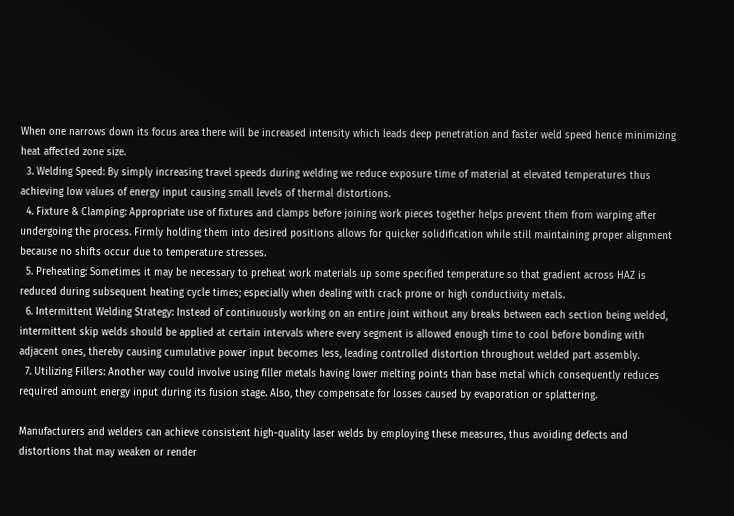When one narrows down its focus area there will be increased intensity which leads deep penetration and faster weld speed hence minimizing heat affected zone size.
  3. Welding Speed: By simply increasing travel speeds during welding we reduce exposure time of material at elevated temperatures thus achieving low values of energy input causing small levels of thermal distortions.
  4. Fixture & Clamping: Appropriate use of fixtures and clamps before joining work pieces together helps prevent them from warping after undergoing the process. Firmly holding them into desired positions allows for quicker solidification while still maintaining proper alignment because no shifts occur due to temperature stresses.
  5. Preheating: Sometimes it may be necessary to preheat work materials up some specified temperature so that gradient across HAZ is reduced during subsequent heating cycle times; especially when dealing with crack prone or high conductivity metals.
  6. Intermittent Welding Strategy: Instead of continuously working on an entire joint without any breaks between each section being welded, intermittent skip welds should be applied at certain intervals where every segment is allowed enough time to cool before bonding with adjacent ones, thereby causing cumulative power input becomes less, leading controlled distortion throughout welded part assembly.
  7. Utilizing Fillers: Another way could involve using filler metals having lower melting points than base metal which consequently reduces required amount energy input during its fusion stage. Also, they compensate for losses caused by evaporation or splattering.

Manufacturers and welders can achieve consistent high-quality laser welds by employing these measures, thus avoiding defects and distortions that may weaken or render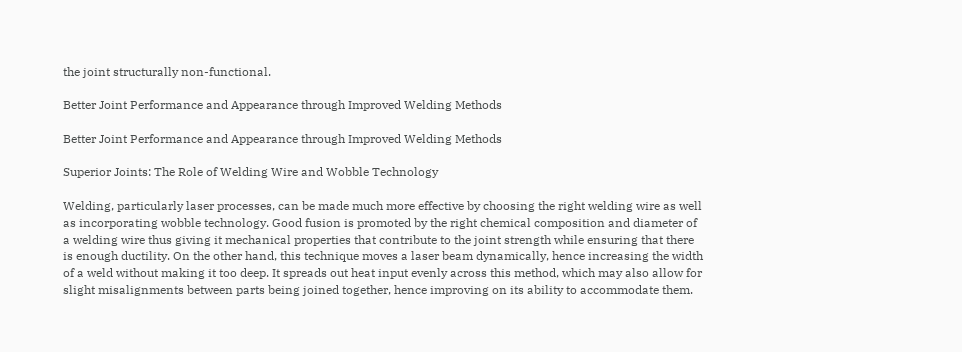the joint structurally non-functional.

Better Joint Performance and Appearance through Improved Welding Methods

Better Joint Performance and Appearance through Improved Welding Methods

Superior Joints: The Role of Welding Wire and Wobble Technology

Welding, particularly laser processes, can be made much more effective by choosing the right welding wire as well as incorporating wobble technology. Good fusion is promoted by the right chemical composition and diameter of a welding wire thus giving it mechanical properties that contribute to the joint strength while ensuring that there is enough ductility. On the other hand, this technique moves a laser beam dynamically, hence increasing the width of a weld without making it too deep. It spreads out heat input evenly across this method, which may also allow for slight misalignments between parts being joined together, hence improving on its ability to accommodate them.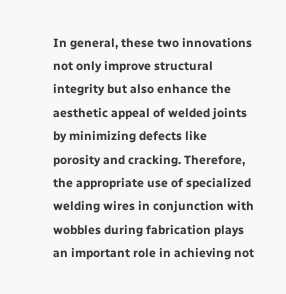In general, these two innovations not only improve structural integrity but also enhance the aesthetic appeal of welded joints by minimizing defects like porosity and cracking. Therefore, the appropriate use of specialized welding wires in conjunction with wobbles during fabrication plays an important role in achieving not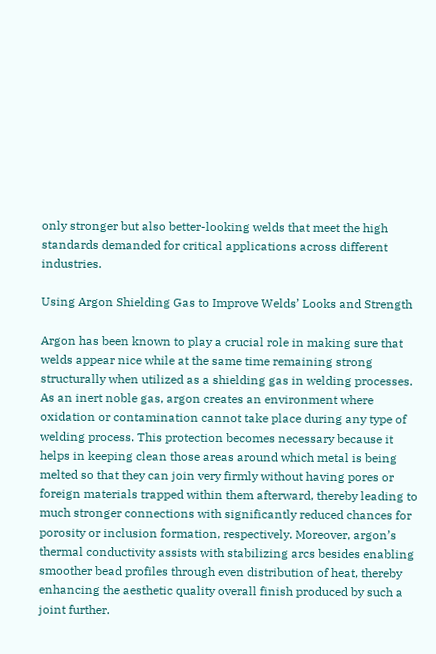only stronger but also better-looking welds that meet the high standards demanded for critical applications across different industries.

Using Argon Shielding Gas to Improve Welds’ Looks and Strength

Argon has been known to play a crucial role in making sure that welds appear nice while at the same time remaining strong structurally when utilized as a shielding gas in welding processes. As an inert noble gas, argon creates an environment where oxidation or contamination cannot take place during any type of welding process. This protection becomes necessary because it helps in keeping clean those areas around which metal is being melted so that they can join very firmly without having pores or foreign materials trapped within them afterward, thereby leading to much stronger connections with significantly reduced chances for porosity or inclusion formation, respectively. Moreover, argon’s thermal conductivity assists with stabilizing arcs besides enabling smoother bead profiles through even distribution of heat, thereby enhancing the aesthetic quality overall finish produced by such a joint further.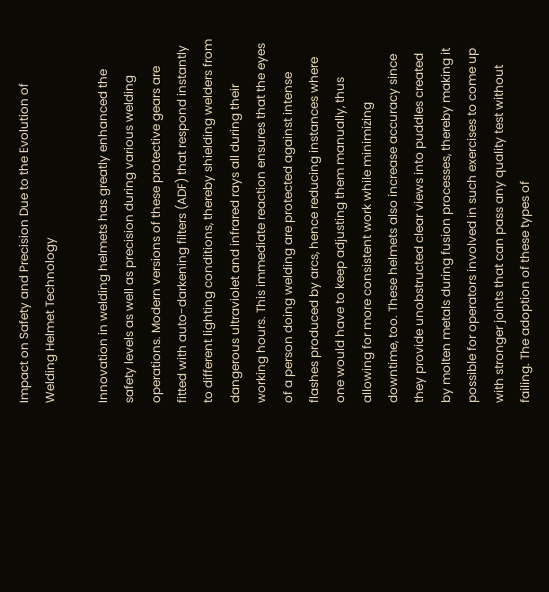Impact on Safety and Precision Due to the Evolution of Welding Helmet Technology

Innovation in welding helmets has greatly enhanced the safety levels as well as precision during various welding operations. Modern versions of these protective gears are fitted with auto-darkening filters (ADF) that respond instantly to different lighting conditions, thereby shielding welders from dangerous ultraviolet and infrared rays all during their working hours. This immediate reaction ensures that the eyes of a person doing welding are protected against intense flashes produced by arcs, hence reducing instances where one would have to keep adjusting them manually, thus allowing for more consistent work while minimizing downtime, too. These helmets also increase accuracy since they provide unobstructed clear views into puddles created by molten metals during fusion processes, thereby making it possible for operators involved in such exercises to come up with stronger joints that can pass any quality test without failing. The adoption of these types of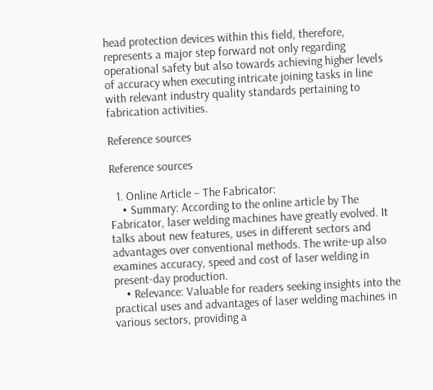head protection devices within this field, therefore, represents a major step forward not only regarding operational safety but also towards achieving higher levels of accuracy when executing intricate joining tasks in line with relevant industry quality standards pertaining to fabrication activities.

Reference sources

Reference sources

  1. Online Article – The Fabricator:
    • Summary: According to the online article by The Fabricator, laser welding machines have greatly evolved. It talks about new features, uses in different sectors and advantages over conventional methods. The write-up also examines accuracy, speed and cost of laser welding in present-day production.
    • Relevance: Valuable for readers seeking insights into the practical uses and advantages of laser welding machines in various sectors, providing a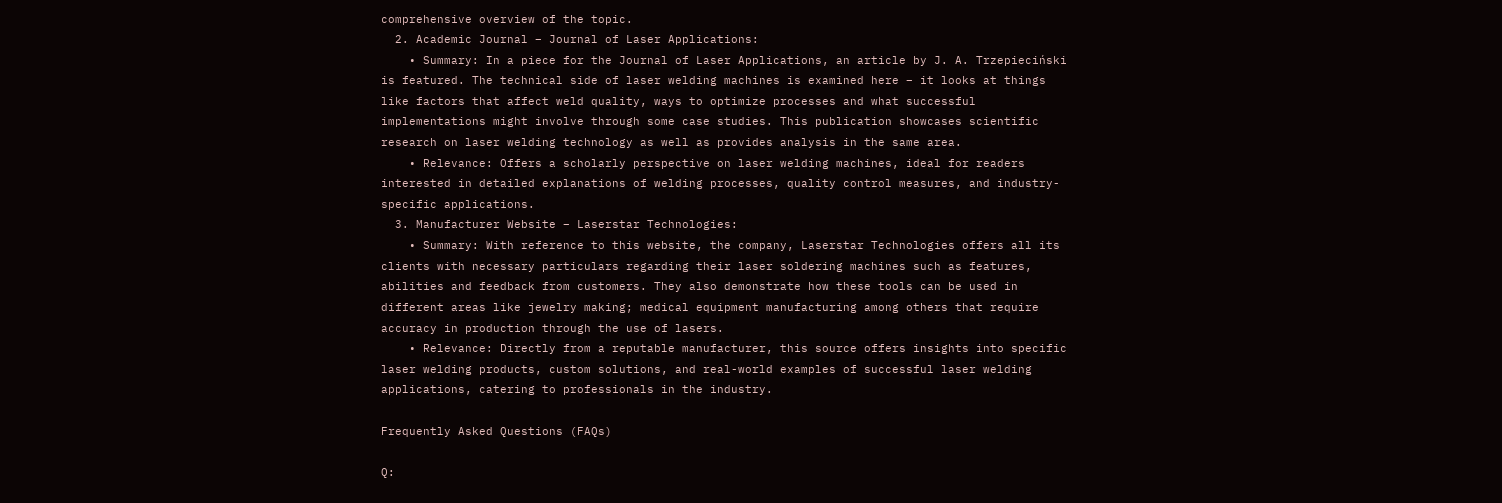comprehensive overview of the topic.
  2. Academic Journal – Journal of Laser Applications:
    • Summary: In a piece for the Journal of Laser Applications, an article by J. A. Trzepieciński is featured. The technical side of laser welding machines is examined here – it looks at things like factors that affect weld quality, ways to optimize processes and what successful implementations might involve through some case studies. This publication showcases scientific research on laser welding technology as well as provides analysis in the same area.
    • Relevance: Offers a scholarly perspective on laser welding machines, ideal for readers interested in detailed explanations of welding processes, quality control measures, and industry-specific applications.
  3. Manufacturer Website – Laserstar Technologies:
    • Summary: With reference to this website, the company, Laserstar Technologies offers all its clients with necessary particulars regarding their laser soldering machines such as features, abilities and feedback from customers. They also demonstrate how these tools can be used in different areas like jewelry making; medical equipment manufacturing among others that require accuracy in production through the use of lasers.
    • Relevance: Directly from a reputable manufacturer, this source offers insights into specific laser welding products, custom solutions, and real-world examples of successful laser welding applications, catering to professionals in the industry.

Frequently Asked Questions (FAQs)

Q: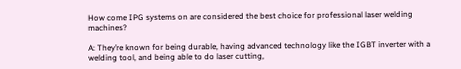How come IPG systems on are considered the best choice for professional laser welding machines?

A: They’re known for being durable, having advanced technology like the IGBT inverter with a welding tool, and being able to do laser cutting,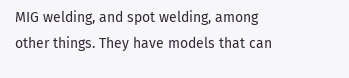MIG welding, and spot welding, among other things. They have models that can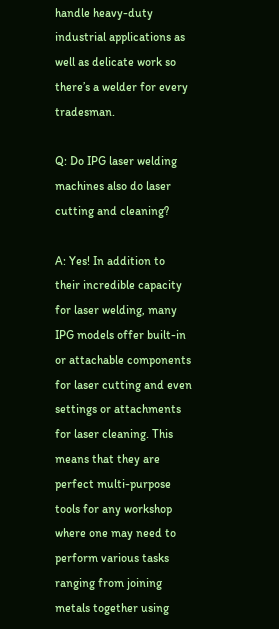handle heavy-duty industrial applications as well as delicate work so there’s a welder for every tradesman.

Q: Do IPG laser welding machines also do laser cutting and cleaning?

A: Yes! In addition to their incredible capacity for laser welding, many IPG models offer built-in or attachable components for laser cutting and even settings or attachments for laser cleaning. This means that they are perfect multi-purpose tools for any workshop where one may need to perform various tasks ranging from joining metals together using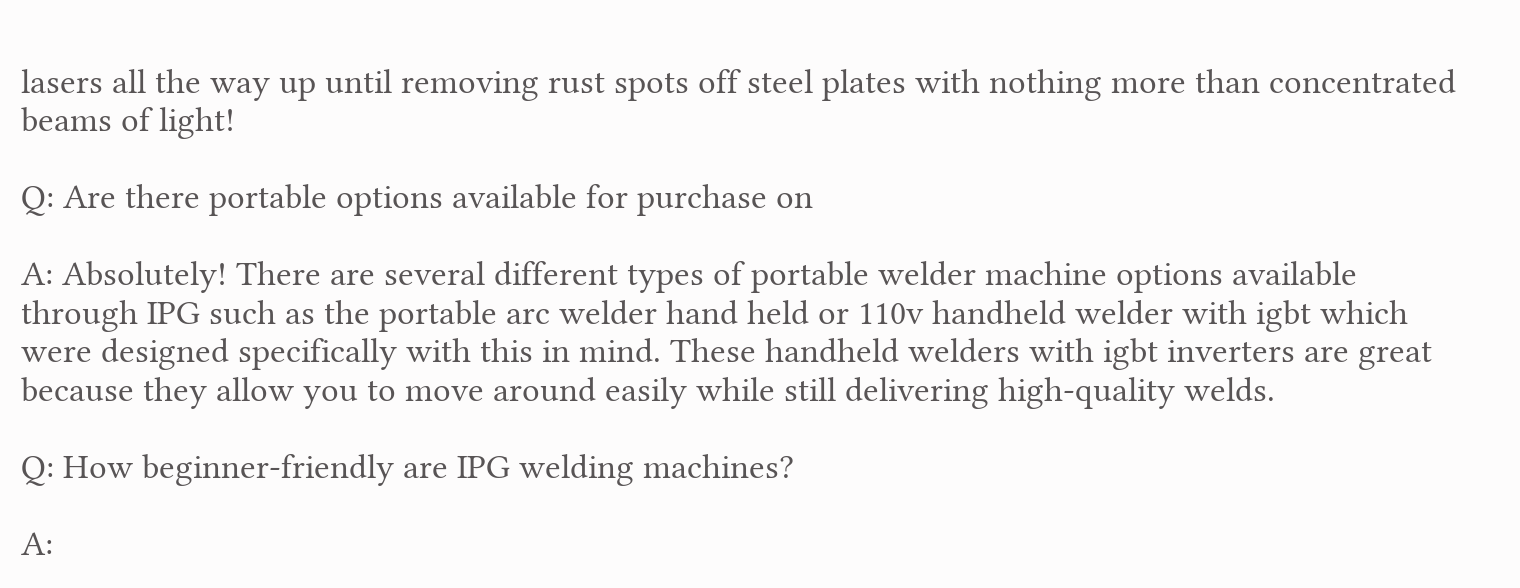lasers all the way up until removing rust spots off steel plates with nothing more than concentrated beams of light!

Q: Are there portable options available for purchase on

A: Absolutely! There are several different types of portable welder machine options available through IPG such as the portable arc welder hand held or 110v handheld welder with igbt which were designed specifically with this in mind. These handheld welders with igbt inverters are great because they allow you to move around easily while still delivering high-quality welds.

Q: How beginner-friendly are IPG welding machines?

A: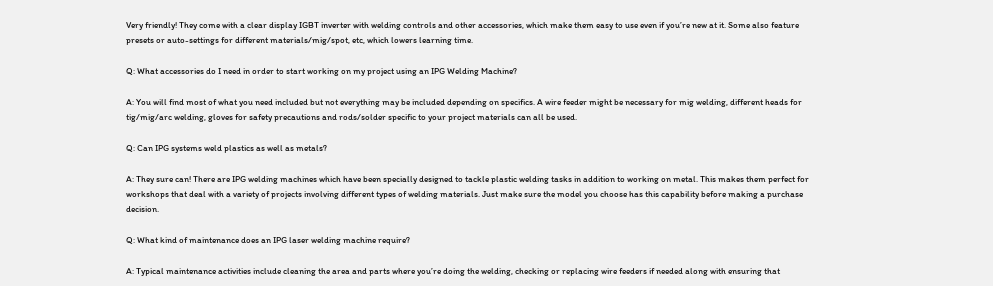Very friendly! They come with a clear display IGBT inverter with welding controls and other accessories, which make them easy to use even if you’re new at it. Some also feature presets or auto-settings for different materials/mig/spot, etc, which lowers learning time.

Q: What accessories do I need in order to start working on my project using an IPG Welding Machine?

A: You will find most of what you need included but not everything may be included depending on specifics. A wire feeder might be necessary for mig welding, different heads for tig/mig/arc welding, gloves for safety precautions and rods/solder specific to your project materials can all be used.

Q: Can IPG systems weld plastics as well as metals?

A: They sure can! There are IPG welding machines which have been specially designed to tackle plastic welding tasks in addition to working on metal. This makes them perfect for workshops that deal with a variety of projects involving different types of welding materials. Just make sure the model you choose has this capability before making a purchase decision.

Q: What kind of maintenance does an IPG laser welding machine require?

A: Typical maintenance activities include cleaning the area and parts where you’re doing the welding, checking or replacing wire feeders if needed along with ensuring that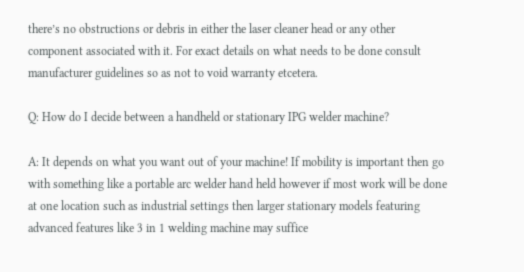there’s no obstructions or debris in either the laser cleaner head or any other component associated with it. For exact details on what needs to be done consult manufacturer guidelines so as not to void warranty etcetera.

Q: How do I decide between a handheld or stationary IPG welder machine?

A: It depends on what you want out of your machine! If mobility is important then go with something like a portable arc welder hand held however if most work will be done at one location such as industrial settings then larger stationary models featuring advanced features like 3 in 1 welding machine may suffice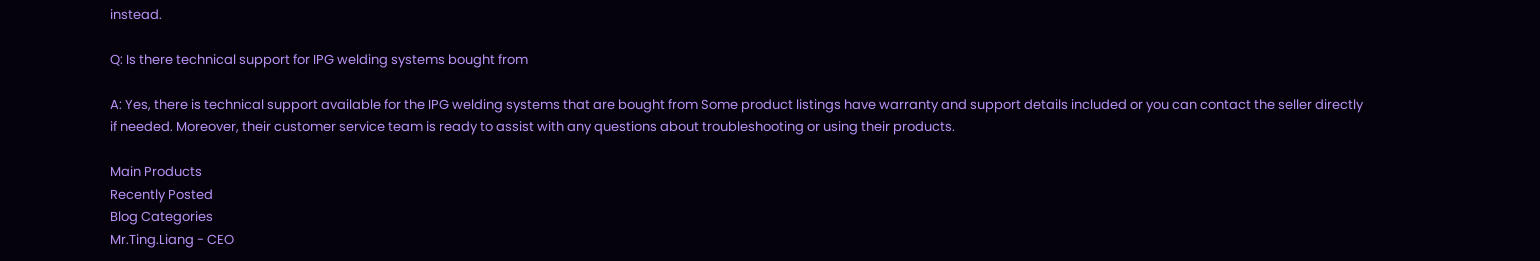instead.

Q: Is there technical support for IPG welding systems bought from

A: Yes, there is technical support available for the IPG welding systems that are bought from Some product listings have warranty and support details included or you can contact the seller directly if needed. Moreover, their customer service team is ready to assist with any questions about troubleshooting or using their products.

Main Products
Recently Posted
Blog Categories
Mr.Ting.Liang - CEO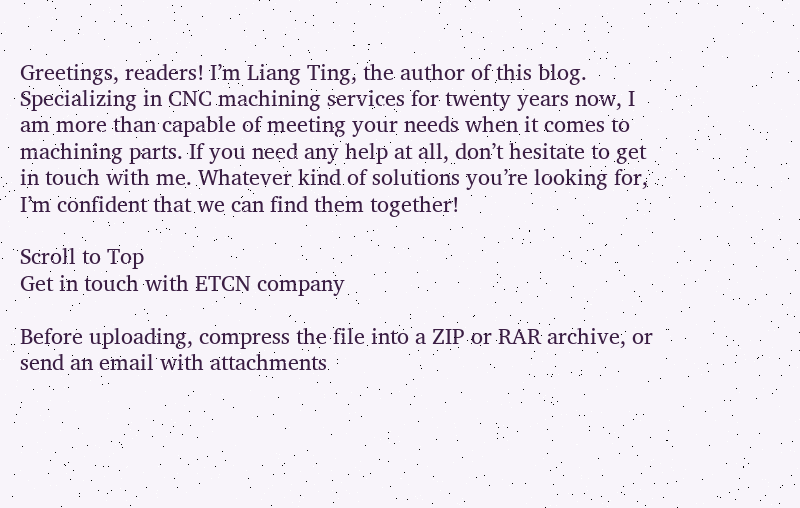Greetings, readers! I’m Liang Ting, the author of this blog. Specializing in CNC machining services for twenty years now, I am more than capable of meeting your needs when it comes to machining parts. If you need any help at all, don’t hesitate to get in touch with me. Whatever kind of solutions you’re looking for, I’m confident that we can find them together!

Scroll to Top
Get in touch with ETCN company

Before uploading, compress the file into a ZIP or RAR archive, or send an email with attachments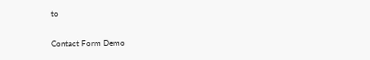to

Contact Form Demo